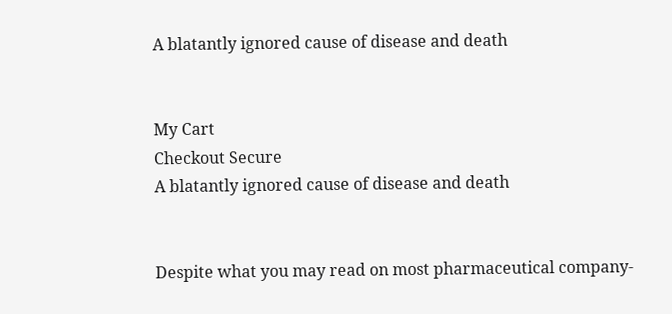A blatantly ignored cause of disease and death


My Cart
Checkout Secure
A blatantly ignored cause of disease and death


Despite what you may read on most pharmaceutical company-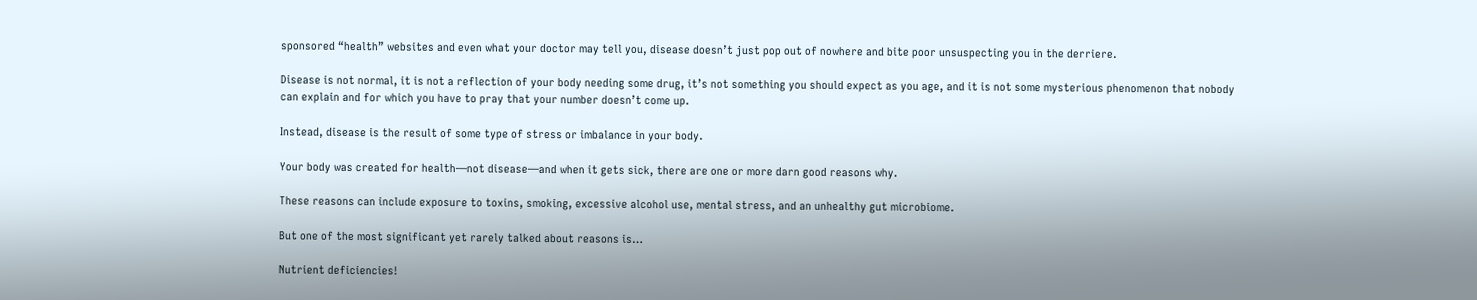sponsored “health” websites and even what your doctor may tell you, disease doesn’t just pop out of nowhere and bite poor unsuspecting you in the derriere.

Disease is not normal, it is not a reflection of your body needing some drug, it’s not something you should expect as you age, and it is not some mysterious phenomenon that nobody can explain and for which you have to pray that your number doesn’t come up.

Instead, disease is the result of some type of stress or imbalance in your body.

Your body was created for health—not disease—and when it gets sick, there are one or more darn good reasons why.

These reasons can include exposure to toxins, smoking, excessive alcohol use, mental stress, and an unhealthy gut microbiome.

But one of the most significant yet rarely talked about reasons is…

Nutrient deficiencies!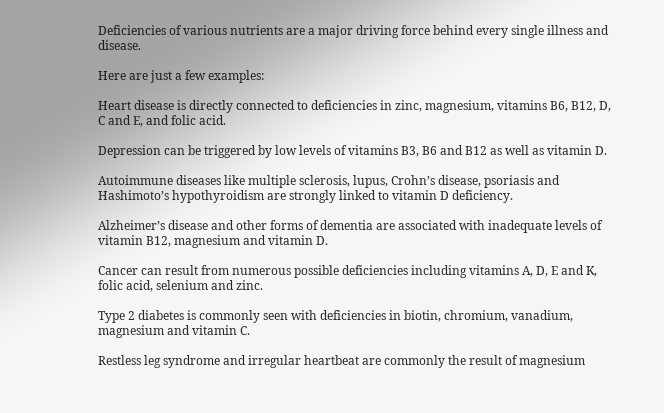Deficiencies of various nutrients are a major driving force behind every single illness and disease.

Here are just a few examples:

Heart disease is directly connected to deficiencies in zinc, magnesium, vitamins B6, B12, D, C and E, and folic acid.

Depression can be triggered by low levels of vitamins B3, B6 and B12 as well as vitamin D.

Autoimmune diseases like multiple sclerosis, lupus, Crohn’s disease, psoriasis and Hashimoto’s hypothyroidism are strongly linked to vitamin D deficiency.

Alzheimer’s disease and other forms of dementia are associated with inadequate levels of vitamin B12, magnesium and vitamin D.

Cancer can result from numerous possible deficiencies including vitamins A, D, E and K, folic acid, selenium and zinc.

Type 2 diabetes is commonly seen with deficiencies in biotin, chromium, vanadium, magnesium and vitamin C.

Restless leg syndrome and irregular heartbeat are commonly the result of magnesium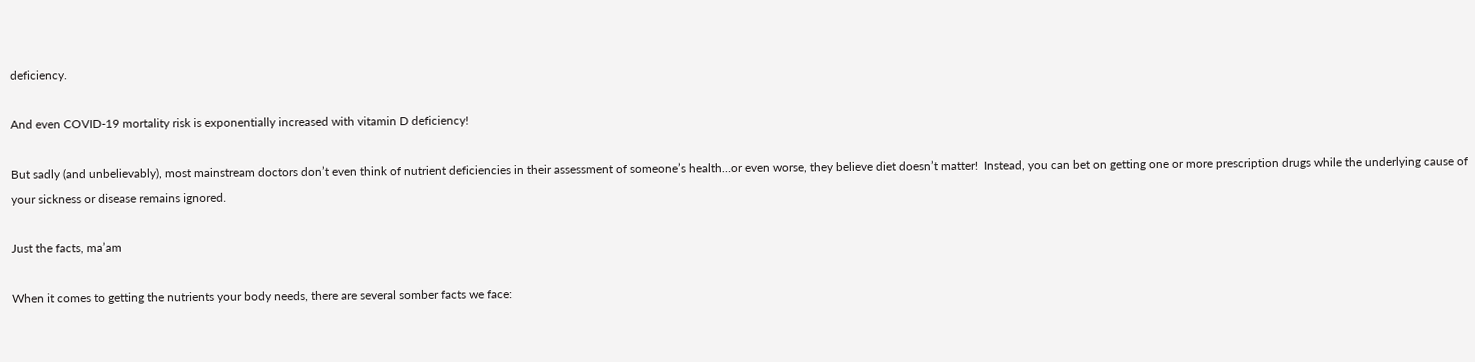deficiency.

And even COVID-19 mortality risk is exponentially increased with vitamin D deficiency!

But sadly (and unbelievably), most mainstream doctors don’t even think of nutrient deficiencies in their assessment of someone’s health…or even worse, they believe diet doesn’t matter!  Instead, you can bet on getting one or more prescription drugs while the underlying cause of your sickness or disease remains ignored.

Just the facts, ma’am

When it comes to getting the nutrients your body needs, there are several somber facts we face: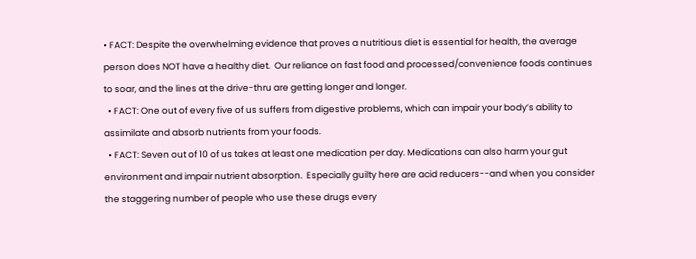• FACT: Despite the overwhelming evidence that proves a nutritious diet is essential for health, the average person does NOT have a healthy diet.  Our reliance on fast food and processed/convenience foods continues to soar, and the lines at the drive-thru are getting longer and longer.
  • FACT: One out of every five of us suffers from digestive problems, which can impair your body’s ability to assimilate and absorb nutrients from your foods.
  • FACT: Seven out of 10 of us takes at least one medication per day. Medications can also harm your gut environment and impair nutrient absorption.  Especially guilty here are acid reducers--and when you consider the staggering number of people who use these drugs every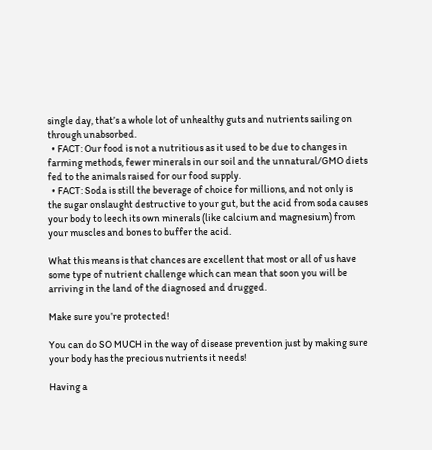single day, that’s a whole lot of unhealthy guts and nutrients sailing on through unabsorbed.
  • FACT: Our food is not a nutritious as it used to be due to changes in farming methods, fewer minerals in our soil and the unnatural/GMO diets fed to the animals raised for our food supply.
  • FACT: Soda is still the beverage of choice for millions, and not only is the sugar onslaught destructive to your gut, but the acid from soda causes your body to leech its own minerals (like calcium and magnesium) from your muscles and bones to buffer the acid.

What this means is that chances are excellent that most or all of us have some type of nutrient challenge which can mean that soon you will be arriving in the land of the diagnosed and drugged.

Make sure you’re protected!

You can do SO MUCH in the way of disease prevention just by making sure your body has the precious nutrients it needs!

Having a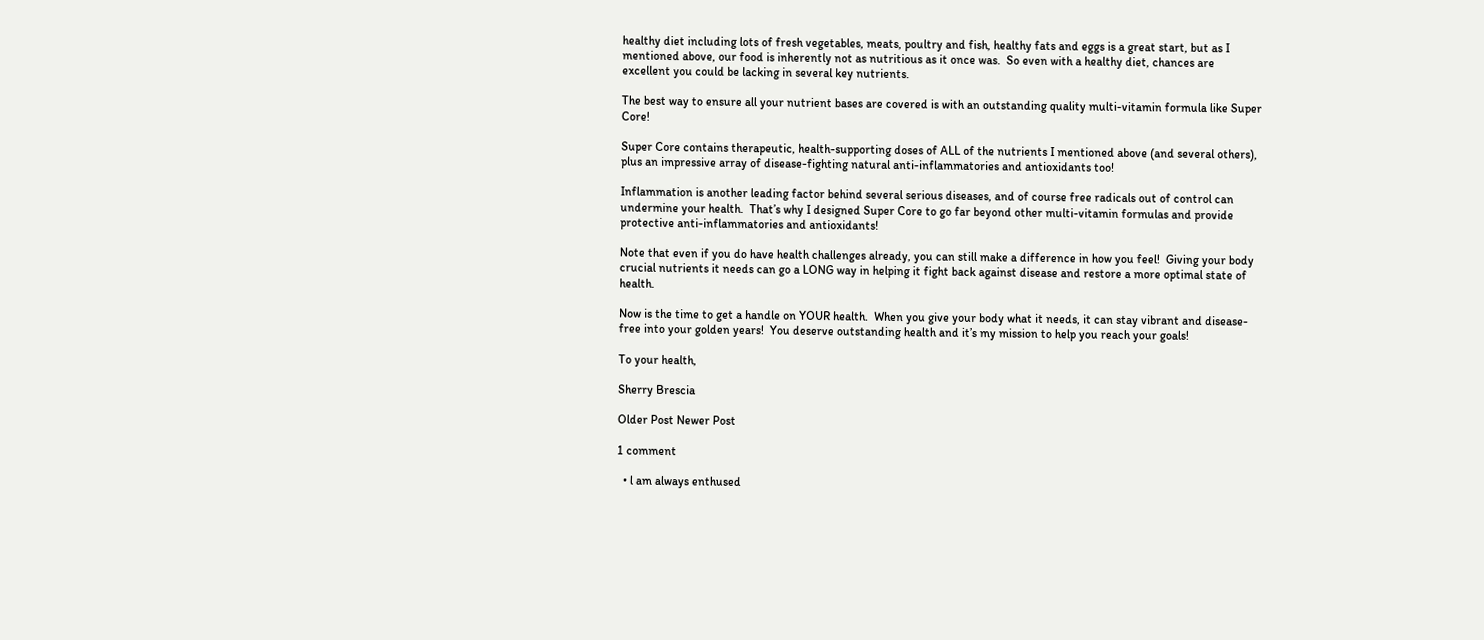healthy diet including lots of fresh vegetables, meats, poultry and fish, healthy fats and eggs is a great start, but as I mentioned above, our food is inherently not as nutritious as it once was.  So even with a healthy diet, chances are excellent you could be lacking in several key nutrients.

The best way to ensure all your nutrient bases are covered is with an outstanding quality multi-vitamin formula like Super Core!

Super Core contains therapeutic, health-supporting doses of ALL of the nutrients I mentioned above (and several others), plus an impressive array of disease-fighting natural anti-inflammatories and antioxidants too!

Inflammation is another leading factor behind several serious diseases, and of course free radicals out of control can undermine your health.  That’s why I designed Super Core to go far beyond other multi-vitamin formulas and provide protective anti-inflammatories and antioxidants!

Note that even if you do have health challenges already, you can still make a difference in how you feel!  Giving your body crucial nutrients it needs can go a LONG way in helping it fight back against disease and restore a more optimal state of health.

Now is the time to get a handle on YOUR health.  When you give your body what it needs, it can stay vibrant and disease-free into your golden years!  You deserve outstanding health and it’s my mission to help you reach your goals!

To your health,

Sherry Brescia

Older Post Newer Post

1 comment

  • l am always enthused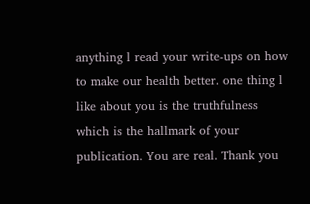anything l read your write-ups on how to make our health better. one thing l like about you is the truthfulness which is the hallmark of your publication. You are real. Thank you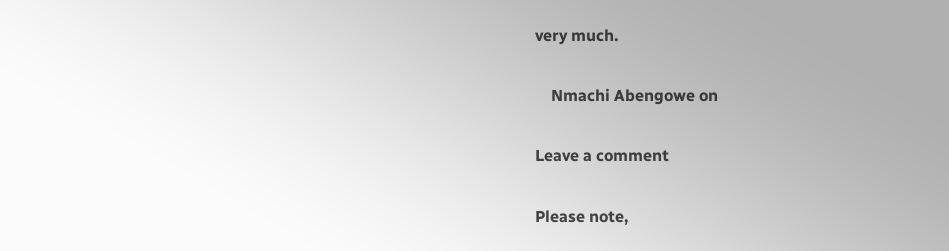very much.

    Nmachi Abengowe on

Leave a comment

Please note,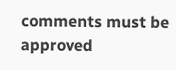comments must be approved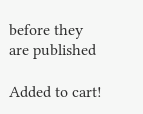before they are published

Added to cart!